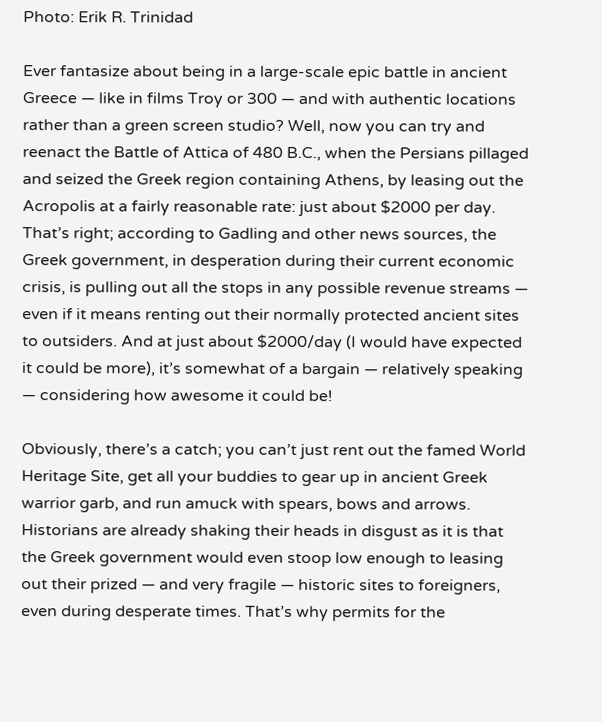Photo: Erik R. Trinidad

Ever fantasize about being in a large-scale epic battle in ancient Greece — like in films Troy or 300 — and with authentic locations rather than a green screen studio? Well, now you can try and reenact the Battle of Attica of 480 B.C., when the Persians pillaged and seized the Greek region containing Athens, by leasing out the Acropolis at a fairly reasonable rate: just about $2000 per day. That’s right; according to Gadling and other news sources, the Greek government, in desperation during their current economic crisis, is pulling out all the stops in any possible revenue streams — even if it means renting out their normally protected ancient sites to outsiders. And at just about $2000/day (I would have expected it could be more), it’s somewhat of a bargain — relatively speaking — considering how awesome it could be!

Obviously, there’s a catch; you can’t just rent out the famed World Heritage Site, get all your buddies to gear up in ancient Greek warrior garb, and run amuck with spears, bows and arrows. Historians are already shaking their heads in disgust as it is that the Greek government would even stoop low enough to leasing out their prized — and very fragile — historic sites to foreigners, even during desperate times. That’s why permits for the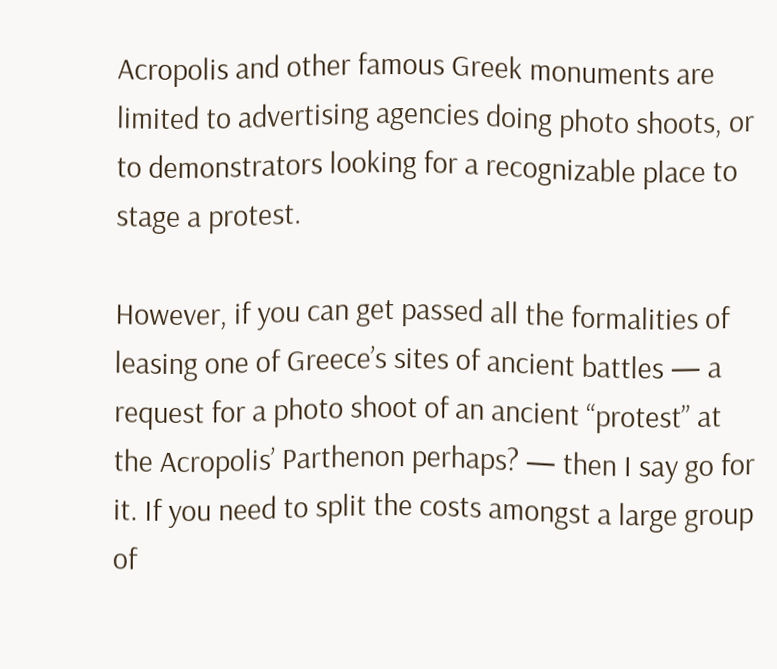Acropolis and other famous Greek monuments are limited to advertising agencies doing photo shoots, or to demonstrators looking for a recognizable place to stage a protest.

However, if you can get passed all the formalities of leasing one of Greece’s sites of ancient battles — a request for a photo shoot of an ancient “protest” at the Acropolis’ Parthenon perhaps? — then I say go for it. If you need to split the costs amongst a large group of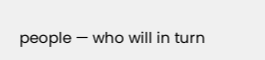people — who will in turn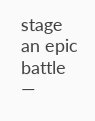stage an epic battle —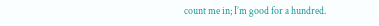count me in; I’m good for a hundred.